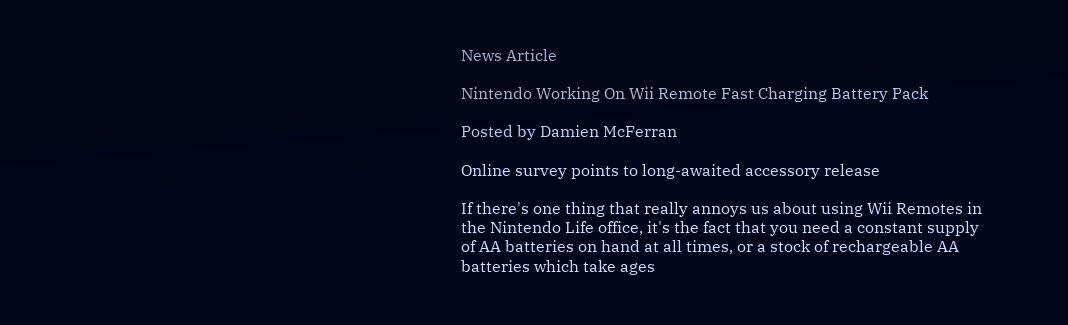News Article

Nintendo Working On Wii Remote Fast Charging Battery Pack

Posted by Damien McFerran

Online survey points to long-awaited accessory release

If there's one thing that really annoys us about using Wii Remotes in the Nintendo Life office, it's the fact that you need a constant supply of AA batteries on hand at all times, or a stock of rechargeable AA batteries which take ages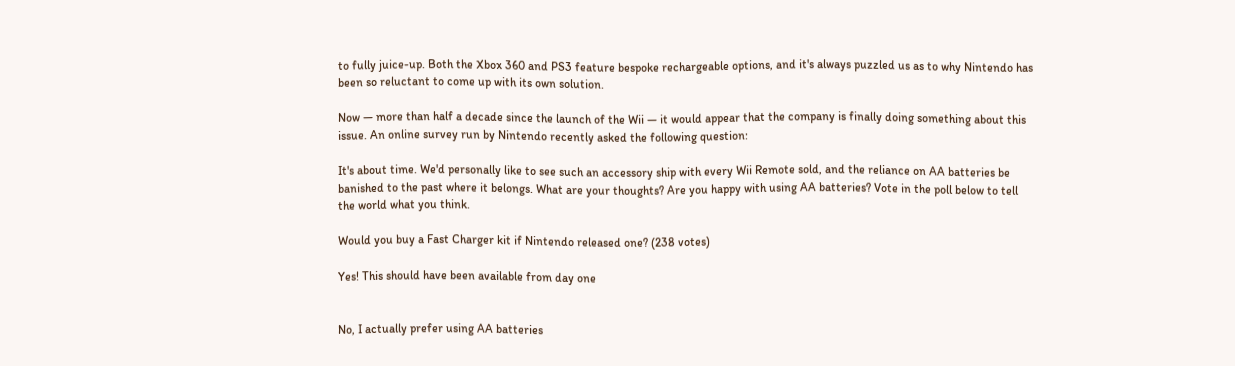to fully juice-up. Both the Xbox 360 and PS3 feature bespoke rechargeable options, and it's always puzzled us as to why Nintendo has been so reluctant to come up with its own solution.

Now — more than half a decade since the launch of the Wii — it would appear that the company is finally doing something about this issue. An online survey run by Nintendo recently asked the following question:

It's about time. We'd personally like to see such an accessory ship with every Wii Remote sold, and the reliance on AA batteries be banished to the past where it belongs. What are your thoughts? Are you happy with using AA batteries? Vote in the poll below to tell the world what you think.

Would you buy a Fast Charger kit if Nintendo released one? (238 votes)

Yes! This should have been available from day one


No, I actually prefer using AA batteries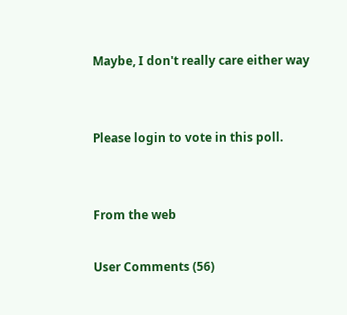Maybe, I don't really care either way


Please login to vote in this poll.


From the web

User Comments (56)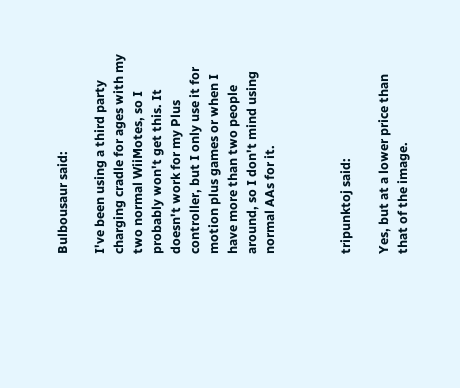Bulbousaur said:

I've been using a third party charging cradle for ages with my two normal WiiMotes, so I probably won't get this. It doesn't work for my Plus controller, but I only use it for motion plus games or when I have more than two people around, so I don't mind using normal AAs for it.



tripunktoj said:

Yes, but at a lower price than that of the image.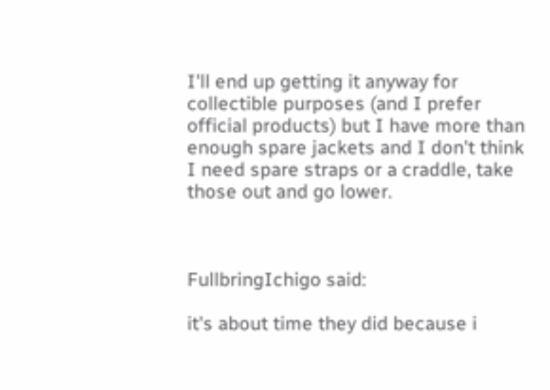I'll end up getting it anyway for collectible purposes (and I prefer official products) but I have more than enough spare jackets and I don't think I need spare straps or a craddle, take those out and go lower.



FullbringIchigo said:

it's about time they did because i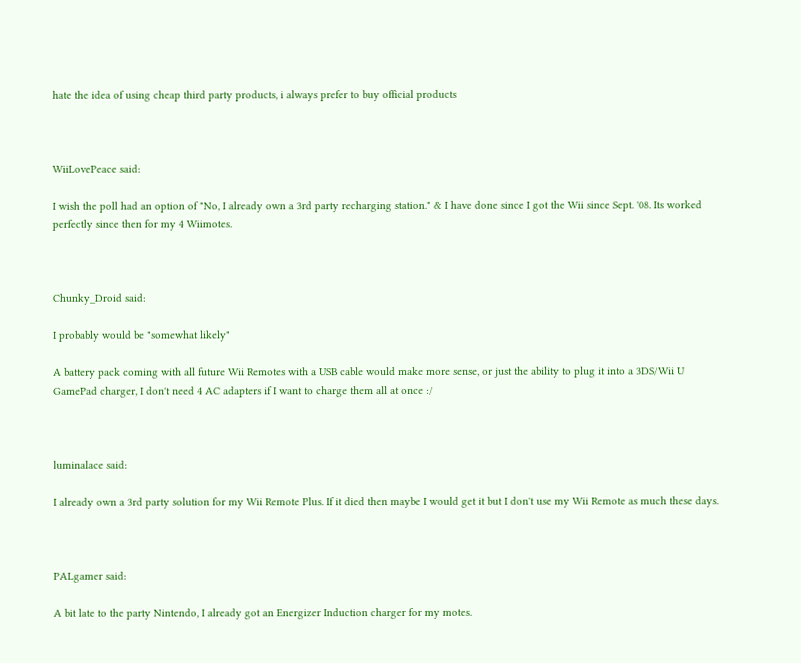hate the idea of using cheap third party products, i always prefer to buy official products



WiiLovePeace said:

I wish the poll had an option of "No, I already own a 3rd party recharging station." & I have done since I got the Wii since Sept. '08. Its worked perfectly since then for my 4 Wiimotes.



Chunky_Droid said:

I probably would be "somewhat likely"

A battery pack coming with all future Wii Remotes with a USB cable would make more sense, or just the ability to plug it into a 3DS/Wii U GamePad charger, I don't need 4 AC adapters if I want to charge them all at once :/



luminalace said:

I already own a 3rd party solution for my Wii Remote Plus. If it died then maybe I would get it but I don't use my Wii Remote as much these days.



PALgamer said:

A bit late to the party Nintendo, I already got an Energizer Induction charger for my motes.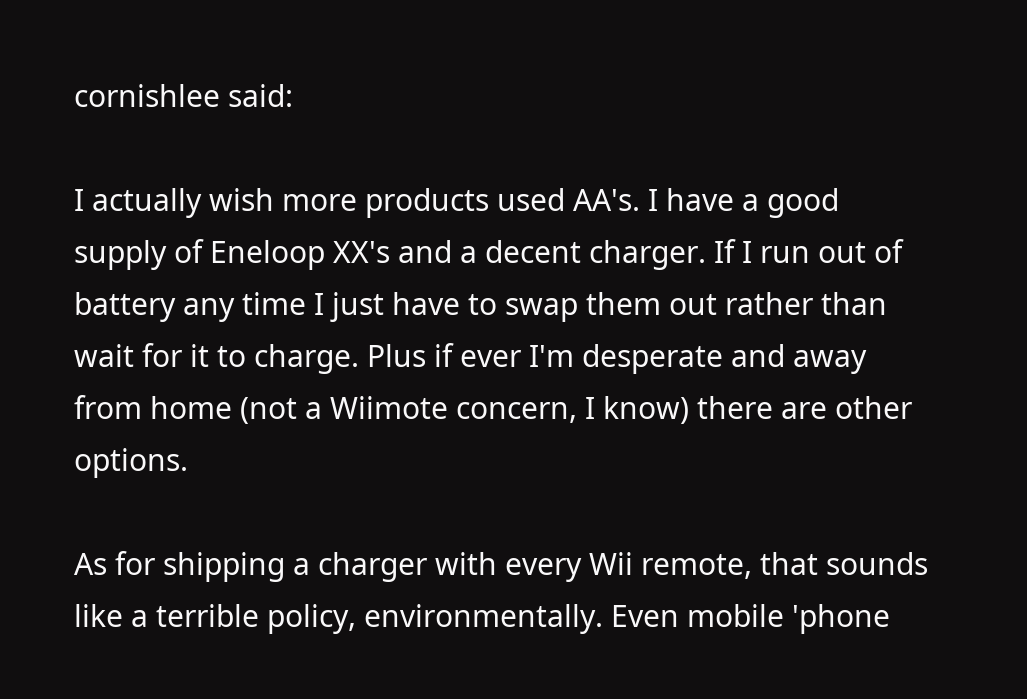cornishlee said:

I actually wish more products used AA's. I have a good supply of Eneloop XX's and a decent charger. If I run out of battery any time I just have to swap them out rather than wait for it to charge. Plus if ever I'm desperate and away from home (not a Wiimote concern, I know) there are other options.

As for shipping a charger with every Wii remote, that sounds like a terrible policy, environmentally. Even mobile 'phone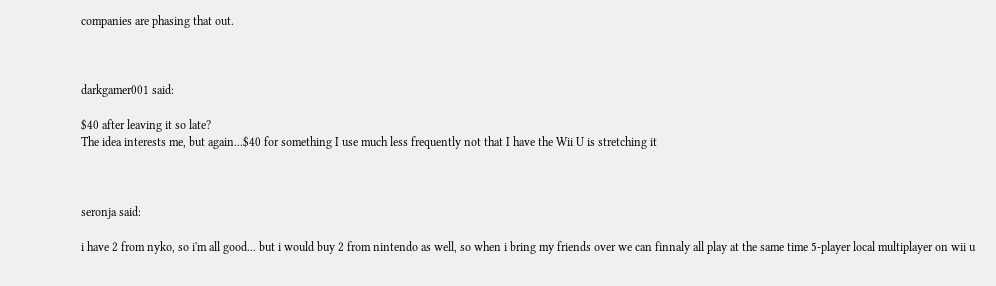companies are phasing that out.



darkgamer001 said:

$40 after leaving it so late?
The idea interests me, but again...$40 for something I use much less frequently not that I have the Wii U is stretching it



seronja said:

i have 2 from nyko, so i'm all good... but i would buy 2 from nintendo as well, so when i bring my friends over we can finnaly all play at the same time 5-player local multiplayer on wii u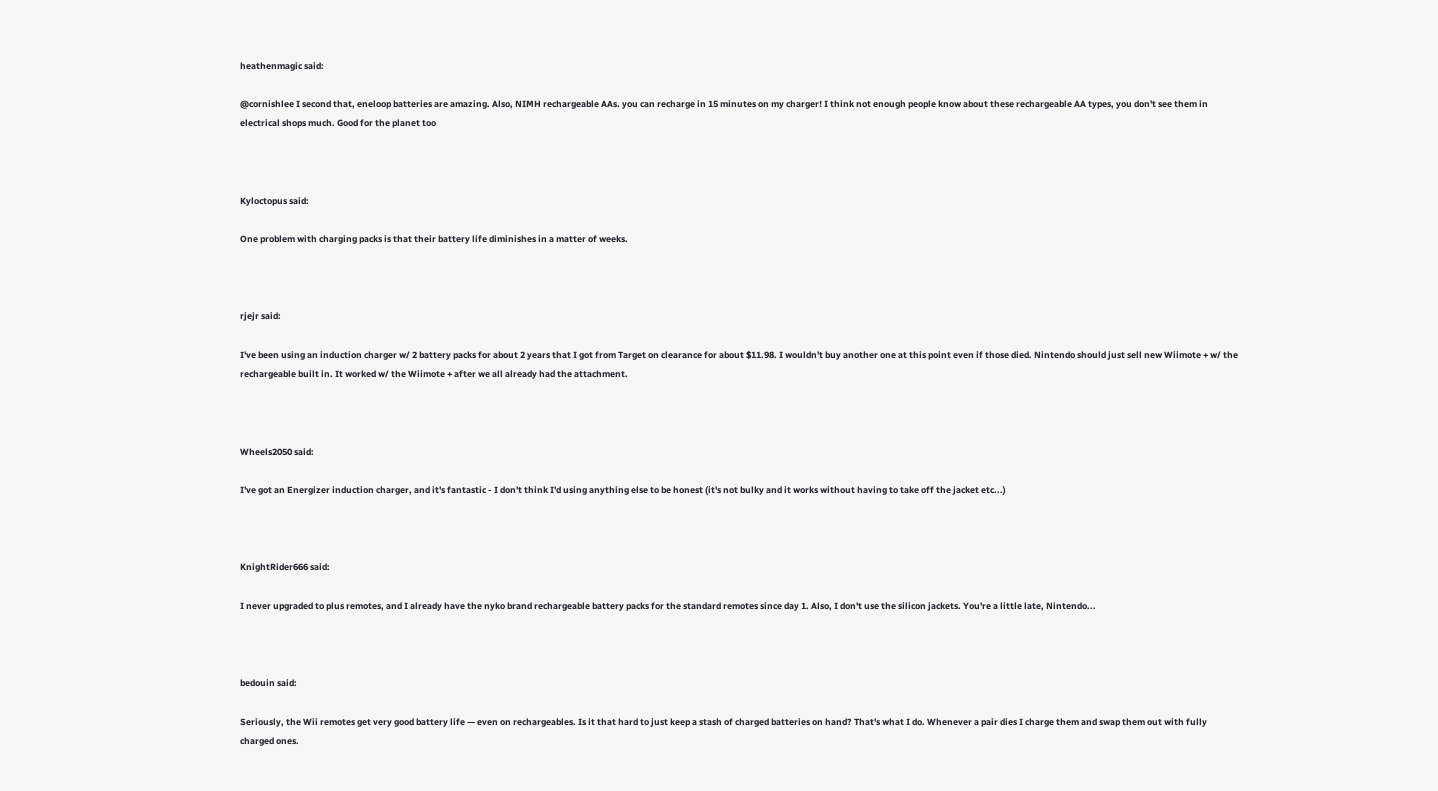heathenmagic said:

@cornishlee I second that, eneloop batteries are amazing. Also, NIMH rechargeable AAs. you can recharge in 15 minutes on my charger! I think not enough people know about these rechargeable AA types, you don't see them in electrical shops much. Good for the planet too



Kyloctopus said:

One problem with charging packs is that their battery life diminishes in a matter of weeks.



rjejr said:

I've been using an induction charger w/ 2 battery packs for about 2 years that I got from Target on clearance for about $11.98. I wouldn't buy another one at this point even if those died. Nintendo should just sell new Wiimote + w/ the rechargeable built in. It worked w/ the Wiimote + after we all already had the attachment.



Wheels2050 said:

I've got an Energizer induction charger, and it's fantastic - I don't think I'd using anything else to be honest (it's not bulky and it works without having to take off the jacket etc...)



KnightRider666 said:

I never upgraded to plus remotes, and I already have the nyko brand rechargeable battery packs for the standard remotes since day 1. Also, I don't use the silicon jackets. You're a little late, Nintendo...



bedouin said:

Seriously, the Wii remotes get very good battery life — even on rechargeables. Is it that hard to just keep a stash of charged batteries on hand? That's what I do. Whenever a pair dies I charge them and swap them out with fully charged ones.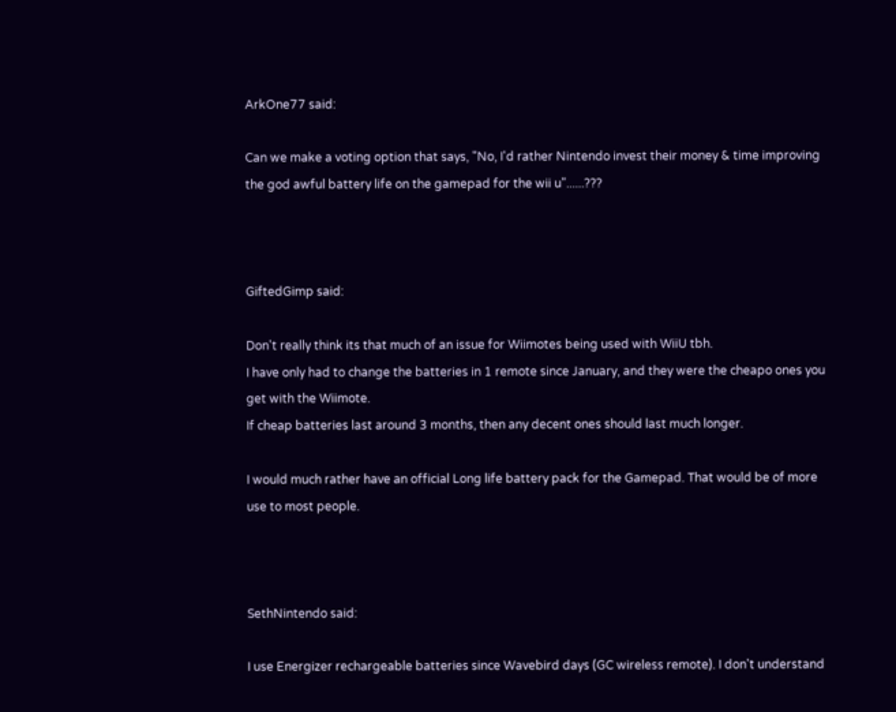ArkOne77 said:

Can we make a voting option that says, "No, I'd rather Nintendo invest their money & time improving the god awful battery life on the gamepad for the wii u"......???



GiftedGimp said:

Don't really think its that much of an issue for Wiimotes being used with WiiU tbh.
I have only had to change the batteries in 1 remote since January, and they were the cheapo ones you get with the Wiimote.
If cheap batteries last around 3 months, then any decent ones should last much longer.

I would much rather have an official Long life battery pack for the Gamepad. That would be of more use to most people.



SethNintendo said:

I use Energizer rechargeable batteries since Wavebird days (GC wireless remote). I don't understand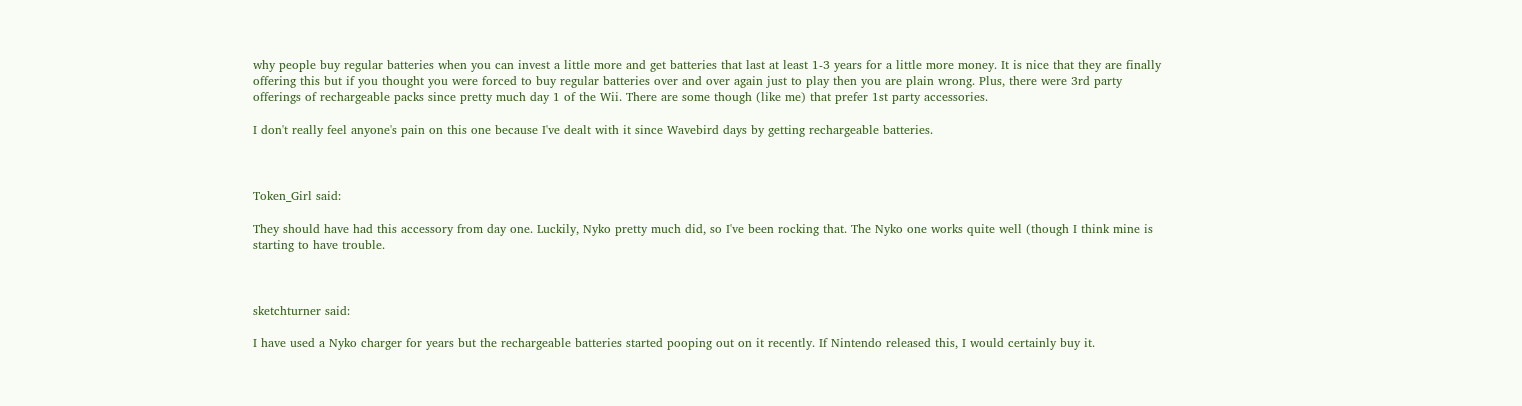why people buy regular batteries when you can invest a little more and get batteries that last at least 1-3 years for a little more money. It is nice that they are finally offering this but if you thought you were forced to buy regular batteries over and over again just to play then you are plain wrong. Plus, there were 3rd party offerings of rechargeable packs since pretty much day 1 of the Wii. There are some though (like me) that prefer 1st party accessories.

I don't really feel anyone's pain on this one because I've dealt with it since Wavebird days by getting rechargeable batteries.



Token_Girl said:

They should have had this accessory from day one. Luckily, Nyko pretty much did, so I've been rocking that. The Nyko one works quite well (though I think mine is starting to have trouble.



sketchturner said:

I have used a Nyko charger for years but the rechargeable batteries started pooping out on it recently. If Nintendo released this, I would certainly buy it.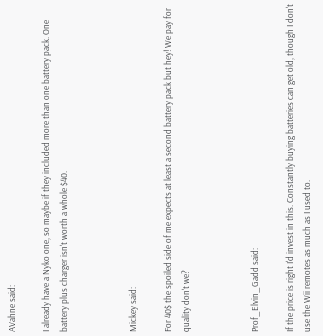AVahne said:

I already have a Nyko one, so maybe if they included more than one battery pack. One battery plus charger isn't worth a whole $40.



Mickey said:

For 40$ the spoiled side of me expects at least a second battery pack but hey! We pay for quality don't we?



Prof_Elvin_Gadd said:

If the price is right I'd invest in this. Constantly buying batteries can get old, though I don't use the Wii remotes as much as I used to.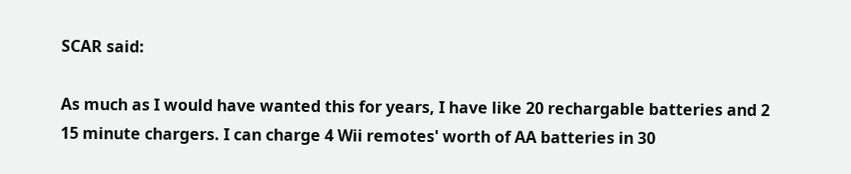SCAR said:

As much as I would have wanted this for years, I have like 20 rechargable batteries and 2 15 minute chargers. I can charge 4 Wii remotes' worth of AA batteries in 30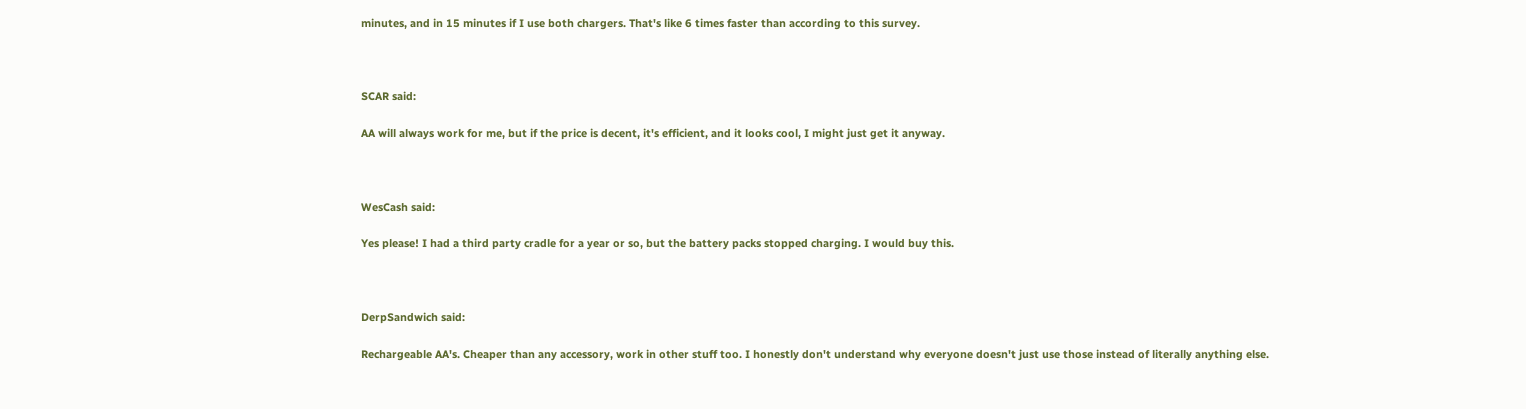minutes, and in 15 minutes if I use both chargers. That's like 6 times faster than according to this survey.



SCAR said:

AA will always work for me, but if the price is decent, it's efficient, and it looks cool, I might just get it anyway.



WesCash said:

Yes please! I had a third party cradle for a year or so, but the battery packs stopped charging. I would buy this.



DerpSandwich said:

Rechargeable AA's. Cheaper than any accessory, work in other stuff too. I honestly don't understand why everyone doesn't just use those instead of literally anything else.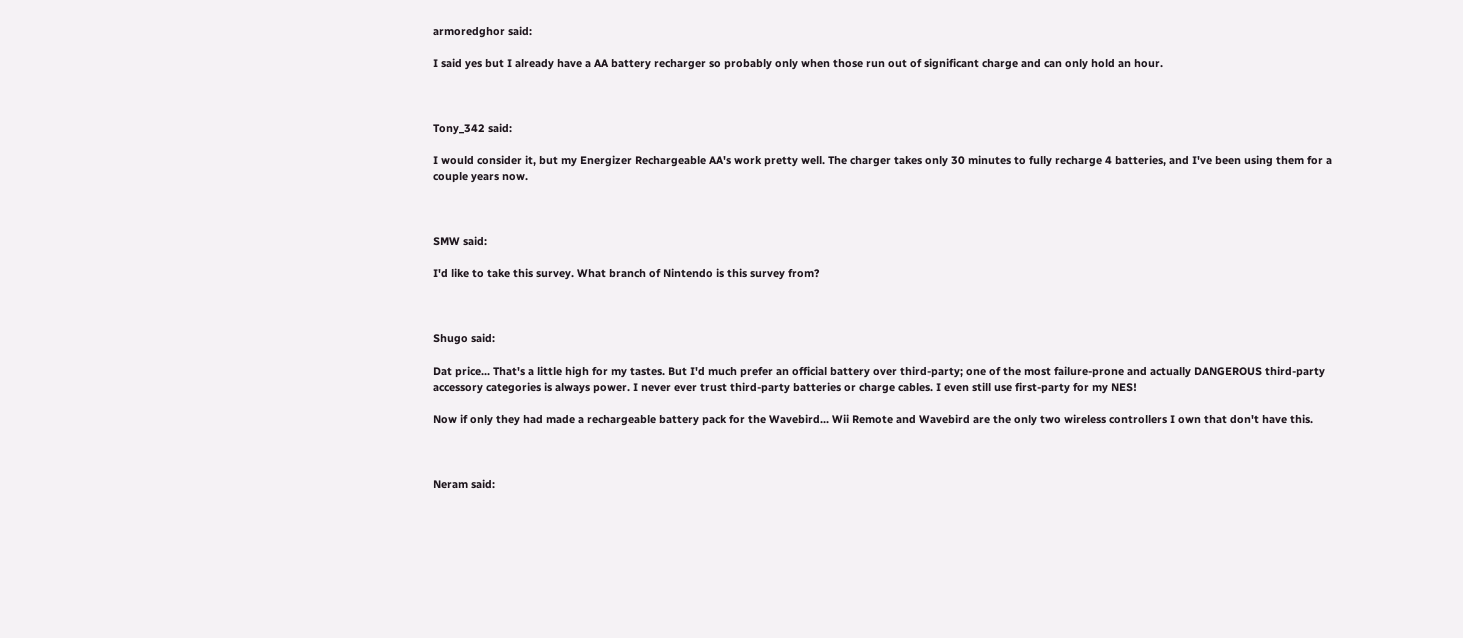armoredghor said:

I said yes but I already have a AA battery recharger so probably only when those run out of significant charge and can only hold an hour.



Tony_342 said:

I would consider it, but my Energizer Rechargeable AA's work pretty well. The charger takes only 30 minutes to fully recharge 4 batteries, and I've been using them for a couple years now.



SMW said:

I'd like to take this survey. What branch of Nintendo is this survey from?



Shugo said:

Dat price... That's a little high for my tastes. But I'd much prefer an official battery over third-party; one of the most failure-prone and actually DANGEROUS third-party accessory categories is always power. I never ever trust third-party batteries or charge cables. I even still use first-party for my NES!

Now if only they had made a rechargeable battery pack for the Wavebird... Wii Remote and Wavebird are the only two wireless controllers I own that don't have this.



Neram said: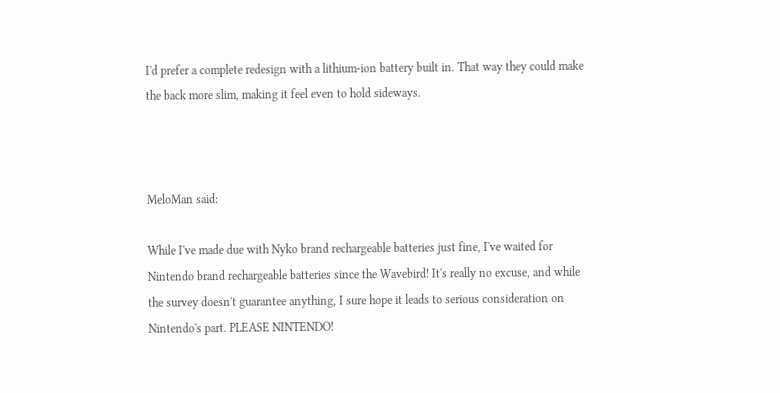I'd prefer a complete redesign with a lithium-ion battery built in. That way they could make the back more slim, making it feel even to hold sideways.



MeloMan said:

While I've made due with Nyko brand rechargeable batteries just fine, I've waited for Nintendo brand rechargeable batteries since the Wavebird! It's really no excuse, and while the survey doesn't guarantee anything, I sure hope it leads to serious consideration on Nintendo's part. PLEASE NINTENDO!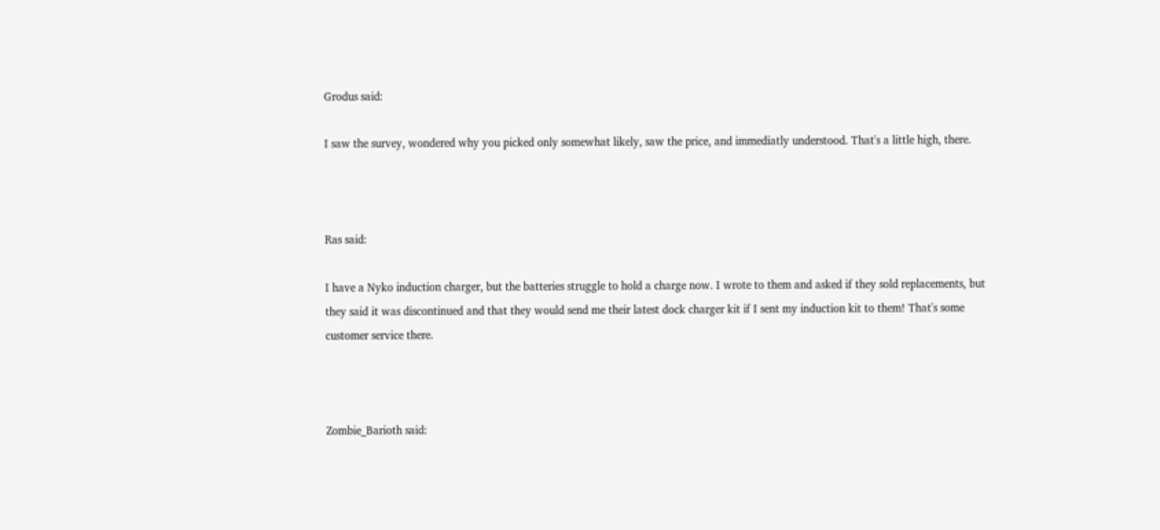Grodus said:

I saw the survey, wondered why you picked only somewhat likely, saw the price, and immediatly understood. That's a little high, there.



Ras said:

I have a Nyko induction charger, but the batteries struggle to hold a charge now. I wrote to them and asked if they sold replacements, but they said it was discontinued and that they would send me their latest dock charger kit if I sent my induction kit to them! That's some customer service there.



Zombie_Barioth said: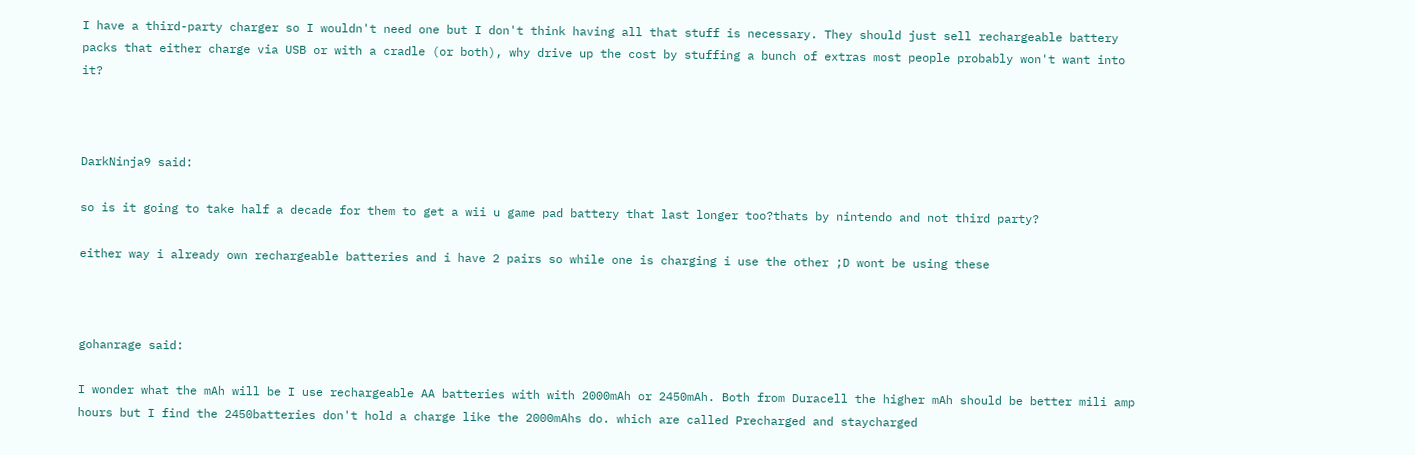I have a third-party charger so I wouldn't need one but I don't think having all that stuff is necessary. They should just sell rechargeable battery packs that either charge via USB or with a cradle (or both), why drive up the cost by stuffing a bunch of extras most people probably won't want into it?



DarkNinja9 said:

so is it going to take half a decade for them to get a wii u game pad battery that last longer too?thats by nintendo and not third party?

either way i already own rechargeable batteries and i have 2 pairs so while one is charging i use the other ;D wont be using these



gohanrage said:

I wonder what the mAh will be I use rechargeable AA batteries with with 2000mAh or 2450mAh. Both from Duracell the higher mAh should be better mili amp hours but I find the 2450batteries don't hold a charge like the 2000mAhs do. which are called Precharged and staycharged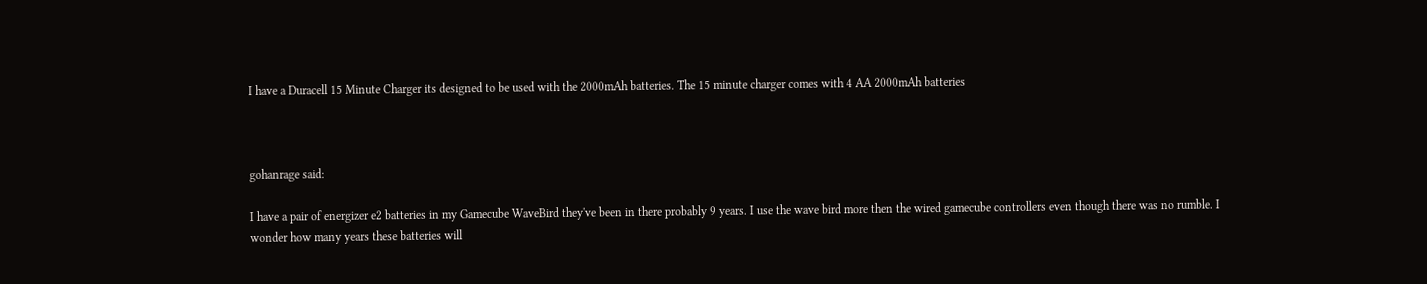I have a Duracell 15 Minute Charger its designed to be used with the 2000mAh batteries. The 15 minute charger comes with 4 AA 2000mAh batteries



gohanrage said:

I have a pair of energizer e2 batteries in my Gamecube WaveBird they've been in there probably 9 years. I use the wave bird more then the wired gamecube controllers even though there was no rumble. I wonder how many years these batteries will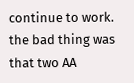continue to work. the bad thing was that two AA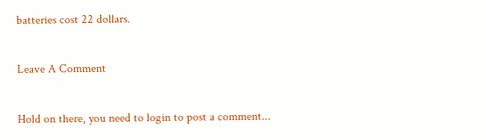batteries cost 22 dollars.

Leave A Comment

Hold on there, you need to login to post a comment...